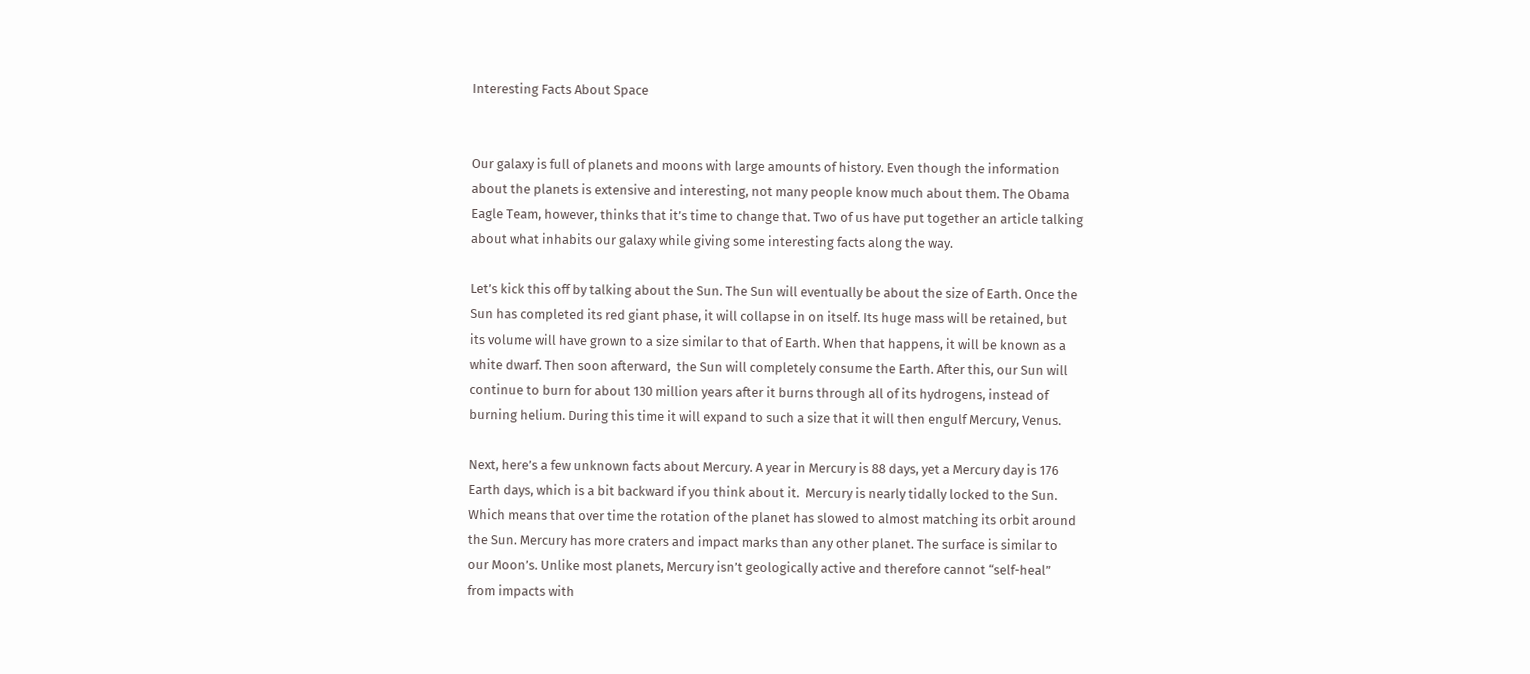Interesting Facts About Space


Our galaxy is full of planets and moons with large amounts of history. Even though the information about the planets is extensive and interesting, not many people know much about them. The Obama Eagle Team, however, thinks that it’s time to change that. Two of us have put together an article talking about what inhabits our galaxy while giving some interesting facts along the way.

Let’s kick this off by talking about the Sun. The Sun will eventually be about the size of Earth. Once the Sun has completed its red giant phase, it will collapse in on itself. Its huge mass will be retained, but its volume will have grown to a size similar to that of Earth. When that happens, it will be known as a white dwarf. Then soon afterward,  the Sun will completely consume the Earth. After this, our Sun will continue to burn for about 130 million years after it burns through all of its hydrogens, instead of burning helium. During this time it will expand to such a size that it will then engulf Mercury, Venus.

Next, here’s a few unknown facts about Mercury. A year in Mercury is 88 days, yet a Mercury day is 176 Earth days, which is a bit backward if you think about it.  Mercury is nearly tidally locked to the Sun. Which means that over time the rotation of the planet has slowed to almost matching its orbit around the Sun. Mercury has more craters and impact marks than any other planet. The surface is similar to our Moon’s. Unlike most planets, Mercury isn’t geologically active and therefore cannot “self-heal” from impacts with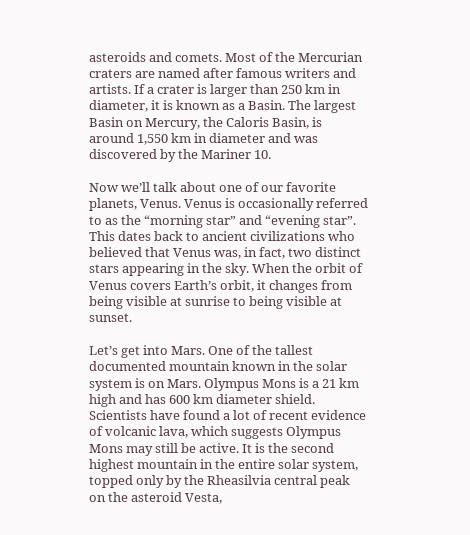asteroids and comets. Most of the Mercurian craters are named after famous writers and artists. If a crater is larger than 250 km in diameter, it is known as a Basin. The largest Basin on Mercury, the Caloris Basin, is around 1,550 km in diameter and was discovered by the Mariner 10.

Now we’ll talk about one of our favorite planets, Venus. Venus is occasionally referred to as the “morning star” and “evening star”. This dates back to ancient civilizations who believed that Venus was, in fact, two distinct stars appearing in the sky. When the orbit of Venus covers Earth’s orbit, it changes from being visible at sunrise to being visible at sunset.

Let’s get into Mars. One of the tallest documented mountain known in the solar system is on Mars. Olympus Mons is a 21 km high and has 600 km diameter shield. Scientists have found a lot of recent evidence of volcanic lava, which suggests Olympus Mons may still be active. It is the second highest mountain in the entire solar system, topped only by the Rheasilvia central peak on the asteroid Vesta,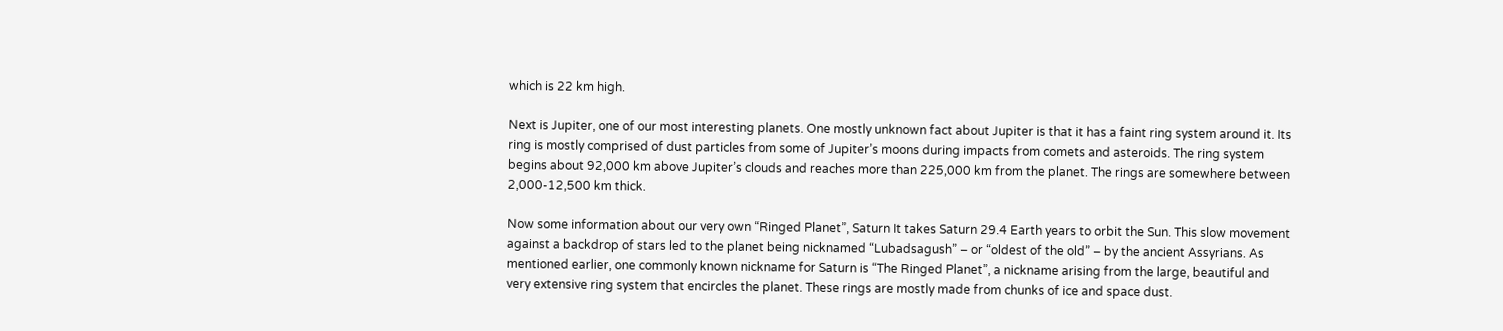which is 22 km high.

Next is Jupiter, one of our most interesting planets. One mostly unknown fact about Jupiter is that it has a faint ring system around it. Its ring is mostly comprised of dust particles from some of Jupiter’s moons during impacts from comets and asteroids. The ring system begins about 92,000 km above Jupiter’s clouds and reaches more than 225,000 km from the planet. The rings are somewhere between 2,000-12,500 km thick.

Now some information about our very own “Ringed Planet”, Saturn It takes Saturn 29.4 Earth years to orbit the Sun. This slow movement against a backdrop of stars led to the planet being nicknamed “Lubadsagush” – or “oldest of the old” – by the ancient Assyrians. As mentioned earlier, one commonly known nickname for Saturn is “The Ringed Planet”, a nickname arising from the large, beautiful and very extensive ring system that encircles the planet. These rings are mostly made from chunks of ice and space dust.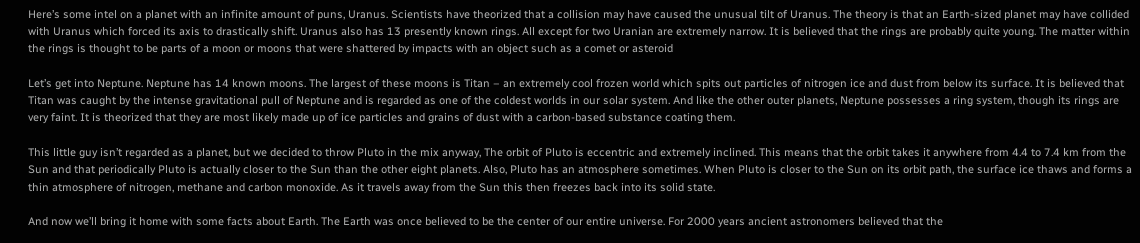Here’s some intel on a planet with an infinite amount of puns, Uranus. Scientists have theorized that a collision may have caused the unusual tilt of Uranus. The theory is that an Earth-sized planet may have collided with Uranus which forced its axis to drastically shift. Uranus also has 13 presently known rings. All except for two Uranian are extremely narrow. It is believed that the rings are probably quite young. The matter within the rings is thought to be parts of a moon or moons that were shattered by impacts with an object such as a comet or asteroid

Let’s get into Neptune. Neptune has 14 known moons. The largest of these moons is Titan – an extremely cool frozen world which spits out particles of nitrogen ice and dust from below its surface. It is believed that Titan was caught by the intense gravitational pull of Neptune and is regarded as one of the coldest worlds in our solar system. And like the other outer planets, Neptune possesses a ring system, though its rings are very faint. It is theorized that they are most likely made up of ice particles and grains of dust with a carbon-based substance coating them.

This little guy isn’t regarded as a planet, but we decided to throw Pluto in the mix anyway, The orbit of Pluto is eccentric and extremely inclined. This means that the orbit takes it anywhere from 4.4 to 7.4 km from the Sun and that periodically Pluto is actually closer to the Sun than the other eight planets. Also, Pluto has an atmosphere sometimes. When Pluto is closer to the Sun on its orbit path, the surface ice thaws and forms a thin atmosphere of nitrogen, methane and carbon monoxide. As it travels away from the Sun this then freezes back into its solid state.

And now we’ll bring it home with some facts about Earth. The Earth was once believed to be the center of our entire universe. For 2000 years ancient astronomers believed that the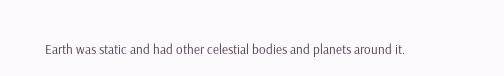Earth was static and had other celestial bodies and planets around it.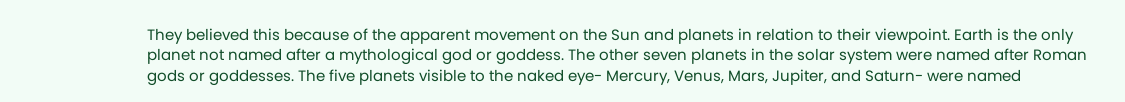They believed this because of the apparent movement on the Sun and planets in relation to their viewpoint. Earth is the only planet not named after a mythological god or goddess. The other seven planets in the solar system were named after Roman gods or goddesses. The five planets visible to the naked eye- Mercury, Venus, Mars, Jupiter, and Saturn- were named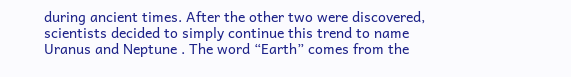during ancient times. After the other two were discovered, scientists decided to simply continue this trend to name Uranus and Neptune . The word “Earth” comes from the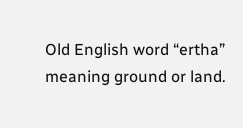Old English word “ertha” meaning ground or land.